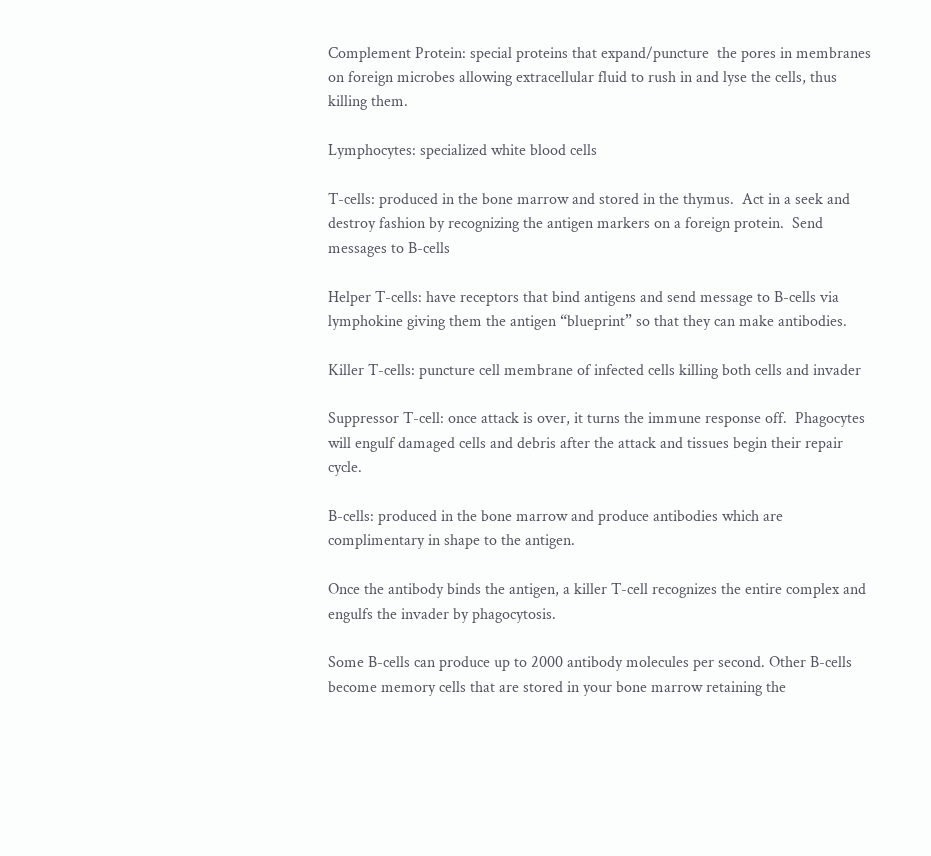Complement Protein: special proteins that expand/puncture  the pores in membranes on foreign microbes allowing extracellular fluid to rush in and lyse the cells, thus killing them.

Lymphocytes: specialized white blood cells

T-cells: produced in the bone marrow and stored in the thymus.  Act in a seek and destroy fashion by recognizing the antigen markers on a foreign protein.  Send messages to B-cells

Helper T-cells: have receptors that bind antigens and send message to B-cells via lymphokine giving them the antigen “blueprint” so that they can make antibodies.

Killer T-cells: puncture cell membrane of infected cells killing both cells and invader

Suppressor T-cell: once attack is over, it turns the immune response off.  Phagocytes will engulf damaged cells and debris after the attack and tissues begin their repair cycle.

B-cells: produced in the bone marrow and produce antibodies which are complimentary in shape to the antigen.

Once the antibody binds the antigen, a killer T-cell recognizes the entire complex and engulfs the invader by phagocytosis.

Some B-cells can produce up to 2000 antibody molecules per second. Other B-cells become memory cells that are stored in your bone marrow retaining the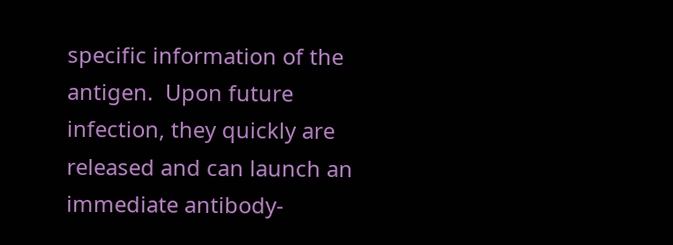specific information of the antigen.  Upon future infection, they quickly are released and can launch an immediate antibody-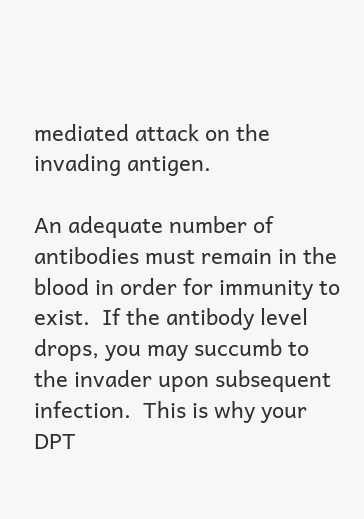mediated attack on the invading antigen.

An adequate number of antibodies must remain in the blood in order for immunity to exist.  If the antibody level drops, you may succumb to the invader upon subsequent infection.  This is why your DPT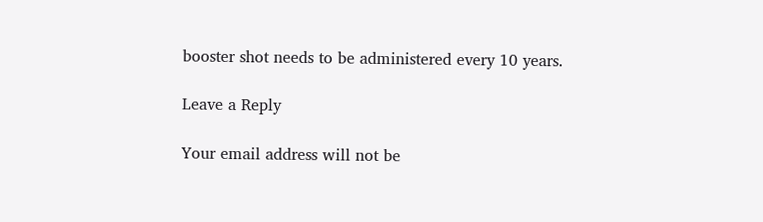booster shot needs to be administered every 10 years.

Leave a Reply

Your email address will not be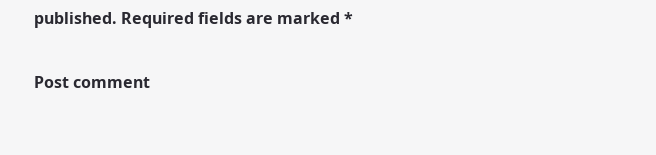published. Required fields are marked *

Post comment